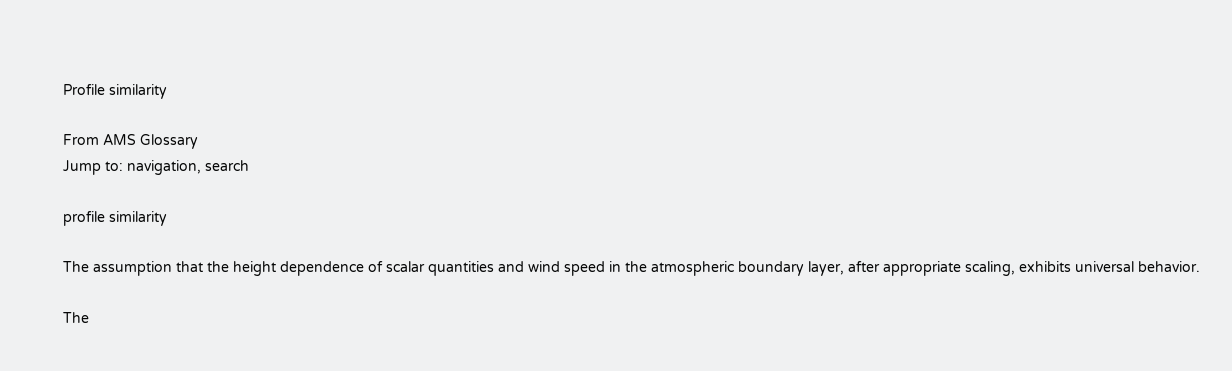Profile similarity

From AMS Glossary
Jump to: navigation, search

profile similarity

The assumption that the height dependence of scalar quantities and wind speed in the atmospheric boundary layer, after appropriate scaling, exhibits universal behavior.

The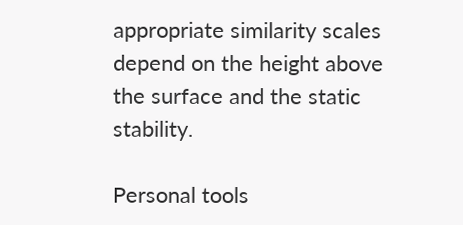appropriate similarity scales depend on the height above the surface and the static stability.

Personal tools